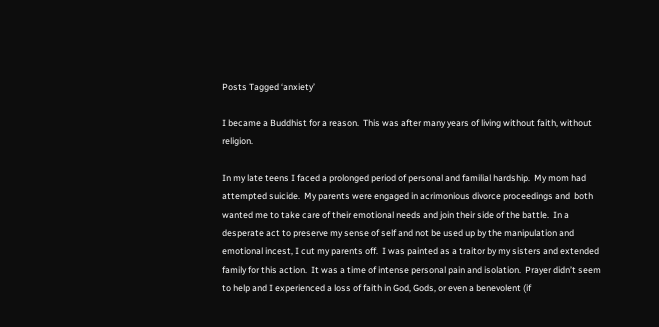Posts Tagged ‘anxiety’

I became a Buddhist for a reason.  This was after many years of living without faith, without religion.

In my late teens I faced a prolonged period of personal and familial hardship.  My mom had attempted suicide.  My parents were engaged in acrimonious divorce proceedings and  both wanted me to take care of their emotional needs and join their side of the battle.  In a desperate act to preserve my sense of self and not be used up by the manipulation and emotional incest, I cut my parents off.  I was painted as a traitor by my sisters and extended family for this action.  It was a time of intense personal pain and isolation.  Prayer didn’t seem to help and I experienced a loss of faith in God, Gods, or even a benevolent (if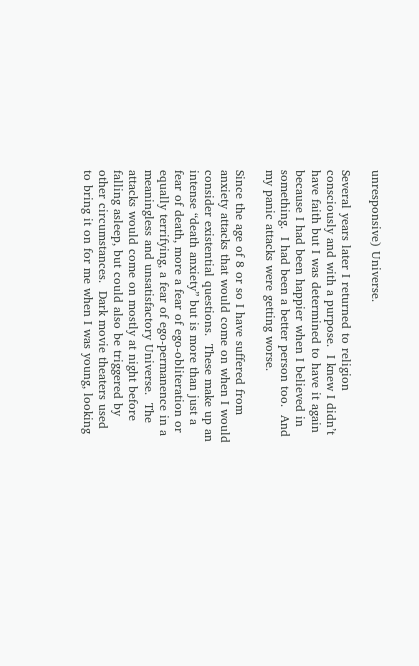unresponsive) Universe.

Several years later I returned to religion consciously and with a purpose.  I knew I didn’t have faith but I was determined to have it again because I had been happier when I believed in something.  I had been a better person too.  And my panic attacks were getting worse.

Since the age of 8 or so I have suffered from anxiety attacks that would come on when I would consider existential questions.  These make up an intense “death anxiety” but is more than just a fear of death, more a fear of ego-obliteration or equally terrifying, a fear of ego-permanence in a meaningless and unsatisfactory Universe.  The attacks would come on mostly at night before falling asleep, but could also be triggered by other circumstances.  Dark movie theaters used to bring it on for me when I was young, looking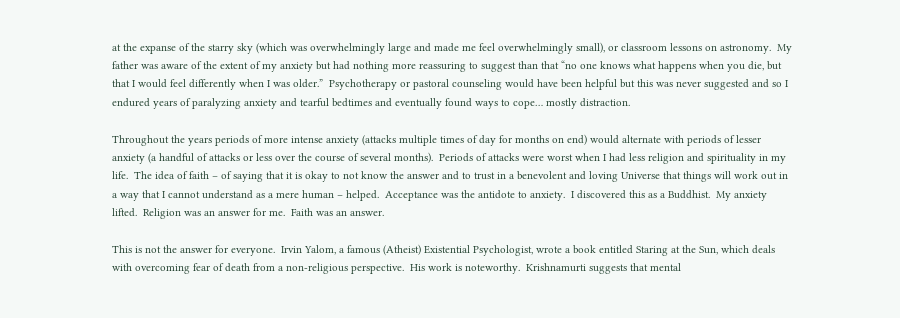at the expanse of the starry sky (which was overwhelmingly large and made me feel overwhelmingly small), or classroom lessons on astronomy.  My father was aware of the extent of my anxiety but had nothing more reassuring to suggest than that “no one knows what happens when you die, but that I would feel differently when I was older.”  Psychotherapy or pastoral counseling would have been helpful but this was never suggested and so I endured years of paralyzing anxiety and tearful bedtimes and eventually found ways to cope… mostly distraction.

Throughout the years periods of more intense anxiety (attacks multiple times of day for months on end) would alternate with periods of lesser anxiety (a handful of attacks or less over the course of several months).  Periods of attacks were worst when I had less religion and spirituality in my life.  The idea of faith – of saying that it is okay to not know the answer and to trust in a benevolent and loving Universe that things will work out in a way that I cannot understand as a mere human – helped.  Acceptance was the antidote to anxiety.  I discovered this as a Buddhist.  My anxiety lifted.  Religion was an answer for me.  Faith was an answer.

This is not the answer for everyone.  Irvin Yalom, a famous (Atheist) Existential Psychologist, wrote a book entitled Staring at the Sun, which deals with overcoming fear of death from a non-religious perspective.  His work is noteworthy.  Krishnamurti suggests that mental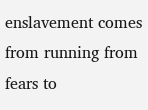enslavement comes from running from fears to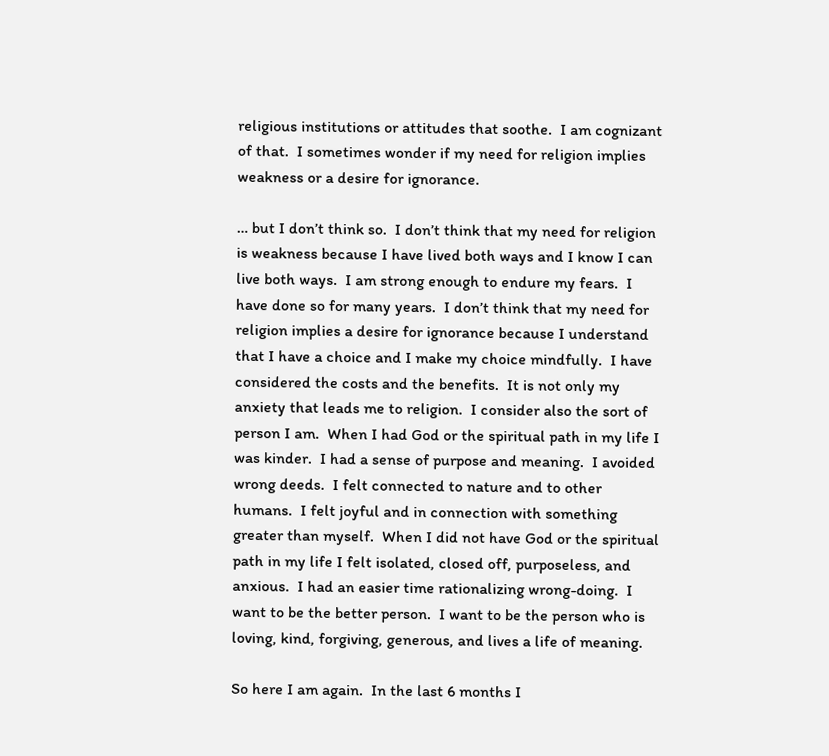religious institutions or attitudes that soothe.  I am cognizant of that.  I sometimes wonder if my need for religion implies weakness or a desire for ignorance.

… but I don’t think so.  I don’t think that my need for religion is weakness because I have lived both ways and I know I can live both ways.  I am strong enough to endure my fears.  I have done so for many years.  I don’t think that my need for religion implies a desire for ignorance because I understand that I have a choice and I make my choice mindfully.  I have considered the costs and the benefits.  It is not only my anxiety that leads me to religion.  I consider also the sort of person I am.  When I had God or the spiritual path in my life I was kinder.  I had a sense of purpose and meaning.  I avoided wrong deeds.  I felt connected to nature and to other humans.  I felt joyful and in connection with something greater than myself.  When I did not have God or the spiritual path in my life I felt isolated, closed off, purposeless, and anxious.  I had an easier time rationalizing wrong-doing.  I want to be the better person.  I want to be the person who is loving, kind, forgiving, generous, and lives a life of meaning.

So here I am again.  In the last 6 months I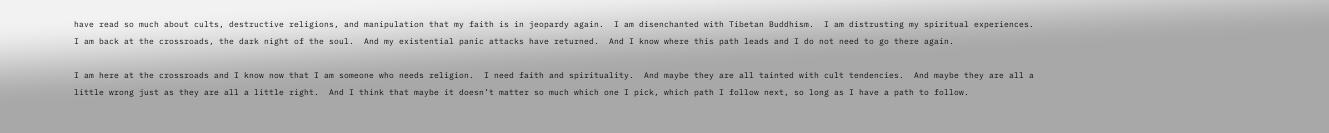have read so much about cults, destructive religions, and manipulation that my faith is in jeopardy again.  I am disenchanted with Tibetan Buddhism.  I am distrusting my spiritual experiences.  I am back at the crossroads, the dark night of the soul.  And my existential panic attacks have returned.  And I know where this path leads and I do not need to go there again.

I am here at the crossroads and I know now that I am someone who needs religion.  I need faith and spirituality.  And maybe they are all tainted with cult tendencies.  And maybe they are all a little wrong just as they are all a little right.  And I think that maybe it doesn’t matter so much which one I pick, which path I follow next, so long as I have a path to follow.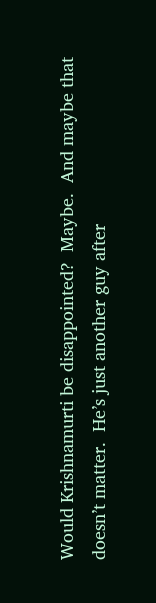Would Krishnamurti be disappointed?  Maybe.  And maybe that doesn’t matter.  He’s just another guy after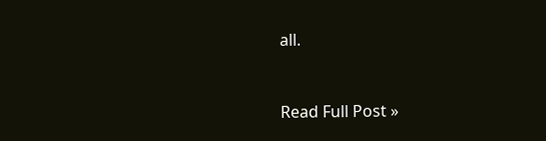all.


Read Full Post »